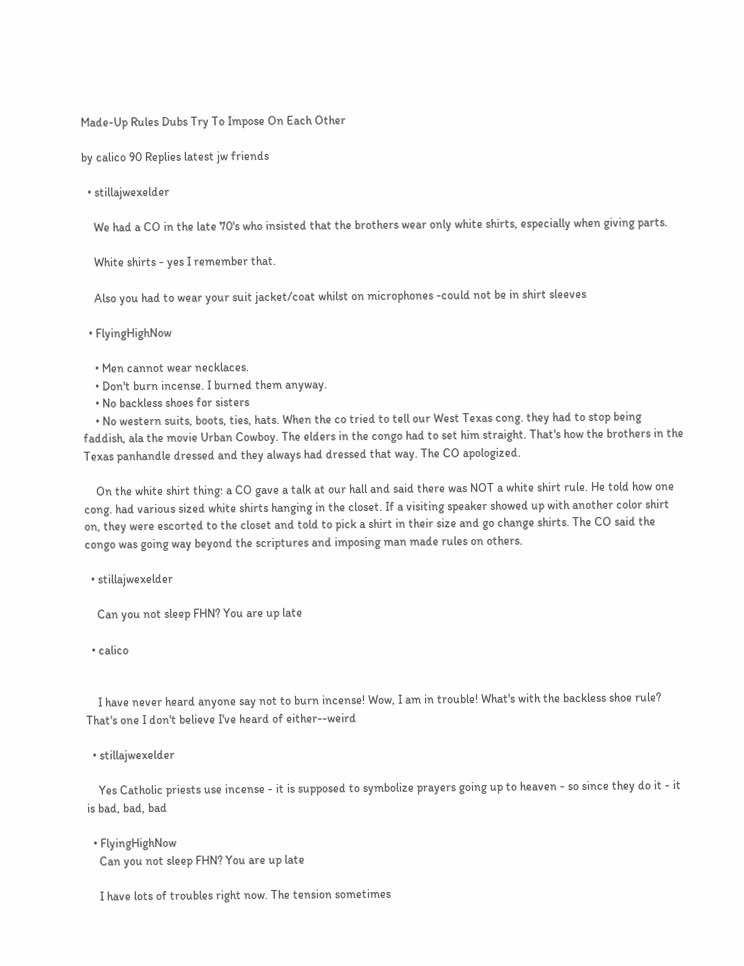Made-Up Rules Dubs Try To Impose On Each Other

by calico 90 Replies latest jw friends

  • stillajwexelder

    We had a CO in the late 70's who insisted that the brothers wear only white shirts, especially when giving parts.

    White shirts - yes I remember that.

    Also you had to wear your suit jacket/coat whilst on microphones -could not be in shirt sleeves

  • FlyingHighNow

    • Men cannot wear necklaces.
    • Don't burn incense. I burned them anyway.
    • No backless shoes for sisters
    • No western suits, boots, ties, hats. When the co tried to tell our West Texas cong. they had to stop being faddish, ala the movie Urban Cowboy. The elders in the congo had to set him straight. That's how the brothers in the Texas panhandle dressed and they always had dressed that way. The CO apologized.

    On the white shirt thing: a CO gave a talk at our hall and said there was NOT a white shirt rule. He told how one cong. had various sized white shirts hanging in the closet. If a visiting speaker showed up with another color shirt on, they were escorted to the closet and told to pick a shirt in their size and go change shirts. The CO said the congo was going way beyond the scriptures and imposing man made rules on others.

  • stillajwexelder

    Can you not sleep FHN? You are up late

  • calico


    I have never heard anyone say not to burn incense! Wow, I am in trouble! What's with the backless shoe rule? That's one I don't believe I've heard of either--weird

  • stillajwexelder

    Yes Catholic priests use incense - it is supposed to symbolize prayers going up to heaven - so since they do it - it is bad, bad, bad

  • FlyingHighNow
    Can you not sleep FHN? You are up late

    I have lots of troubles right now. The tension sometimes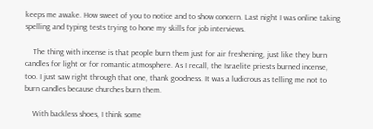keeps me awake. How sweet of you to notice and to show concern. Last night I was online taking spelling and typing tests trying to hone my skills for job interviews.

    The thing with incense is that people burn them just for air freshening, just like they burn candles for light or for romantic atmosphere. As I recall, the Israelite priests burned incense, too. I just saw right through that one, thank goodness. It was a ludicrous as telling me not to burn candles because churches burn them.

    With backless shoes, I think some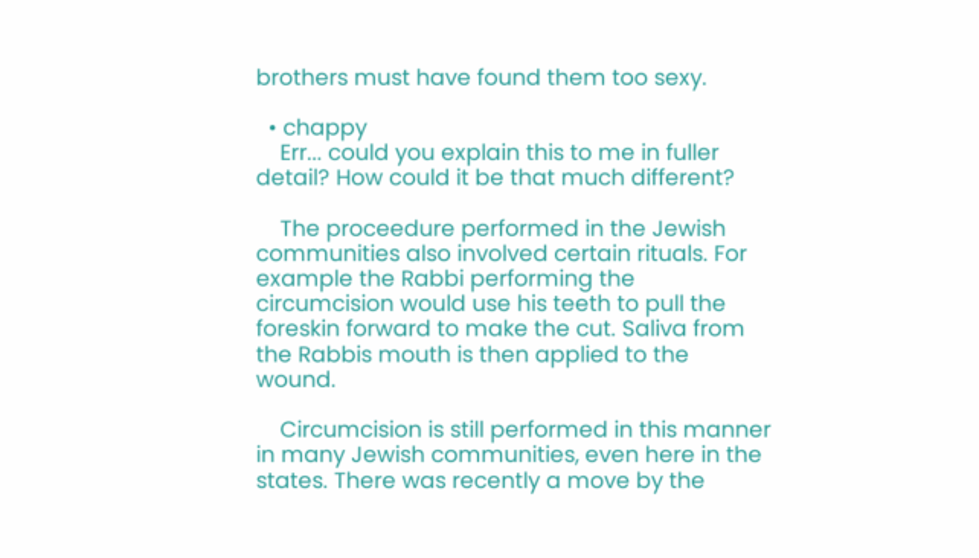brothers must have found them too sexy.

  • chappy
    Err... could you explain this to me in fuller detail? How could it be that much different?

    The proceedure performed in the Jewish communities also involved certain rituals. For example the Rabbi performing the circumcision would use his teeth to pull the foreskin forward to make the cut. Saliva from the Rabbis mouth is then applied to the wound.

    Circumcision is still performed in this manner in many Jewish communities, even here in the states. There was recently a move by the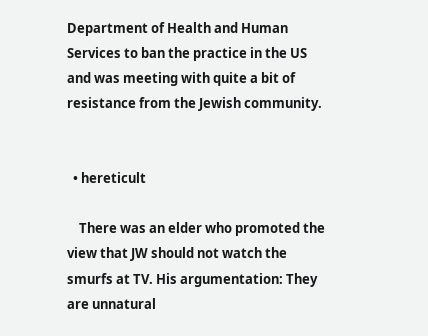Department of Health and Human Services to ban the practice in the US and was meeting with quite a bit of resistance from the Jewish community.


  • hereticult

    There was an elder who promoted the view that JW should not watch the smurfs at TV. His argumentation: They are unnatural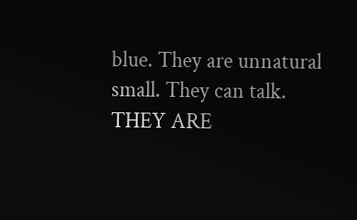blue. They are unnatural small. They can talk. THEY ARE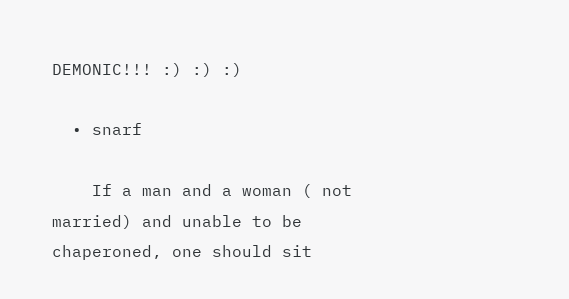DEMONIC!!! :) :) :)

  • snarf

    If a man and a woman ( not married) and unable to be chaperoned, one should sit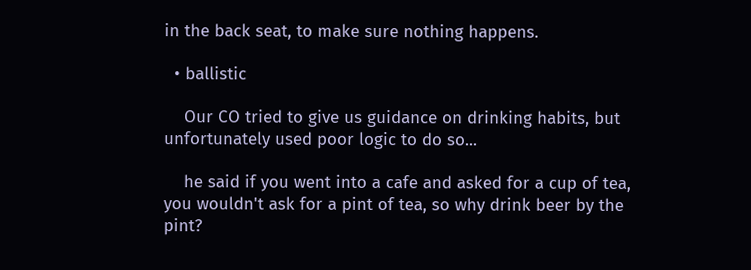in the back seat, to make sure nothing happens.

  • ballistic

    Our CO tried to give us guidance on drinking habits, but unfortunately used poor logic to do so...

    he said if you went into a cafe and asked for a cup of tea, you wouldn't ask for a pint of tea, so why drink beer by the pint?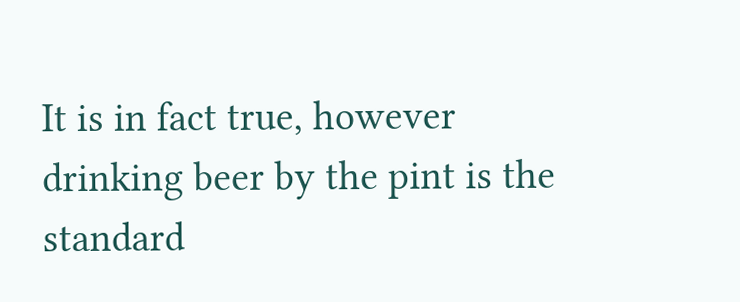It is in fact true, however drinking beer by the pint is the standard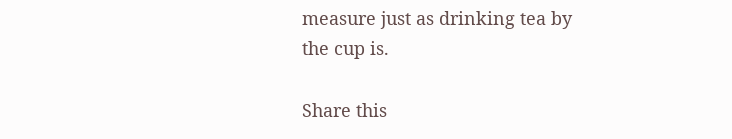measure just as drinking tea by the cup is.

Share this